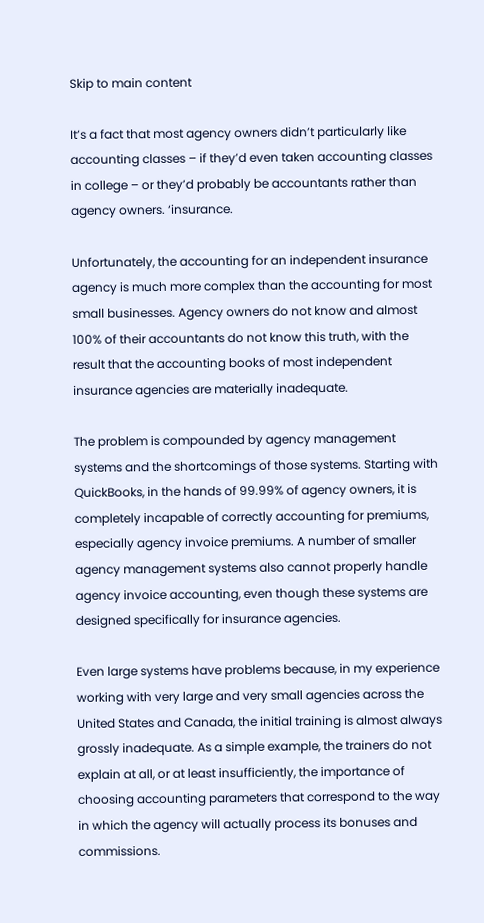Skip to main content

It’s a fact that most agency owners didn’t particularly like accounting classes – if they’d even taken accounting classes in college – or they’d probably be accountants rather than agency owners. ‘insurance.

Unfortunately, the accounting for an independent insurance agency is much more complex than the accounting for most small businesses. Agency owners do not know and almost 100% of their accountants do not know this truth, with the result that the accounting books of most independent insurance agencies are materially inadequate.

The problem is compounded by agency management systems and the shortcomings of those systems. Starting with QuickBooks, in the hands of 99.99% of agency owners, it is completely incapable of correctly accounting for premiums, especially agency invoice premiums. A number of smaller agency management systems also cannot properly handle agency invoice accounting, even though these systems are designed specifically for insurance agencies.

Even large systems have problems because, in my experience working with very large and very small agencies across the United States and Canada, the initial training is almost always grossly inadequate. As a simple example, the trainers do not explain at all, or at least insufficiently, the importance of choosing accounting parameters that correspond to the way in which the agency will actually process its bonuses and commissions.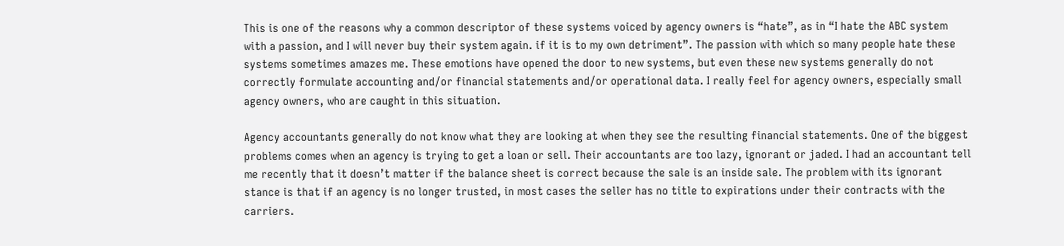This is one of the reasons why a common descriptor of these systems voiced by agency owners is “hate”, as in “I hate the ABC system with a passion, and I will never buy their system again. if it is to my own detriment”. The passion with which so many people hate these systems sometimes amazes me. These emotions have opened the door to new systems, but even these new systems generally do not correctly formulate accounting and/or financial statements and/or operational data. I really feel for agency owners, especially small agency owners, who are caught in this situation.

Agency accountants generally do not know what they are looking at when they see the resulting financial statements. One of the biggest problems comes when an agency is trying to get a loan or sell. Their accountants are too lazy, ignorant or jaded. I had an accountant tell me recently that it doesn’t matter if the balance sheet is correct because the sale is an inside sale. The problem with its ignorant stance is that if an agency is no longer trusted, in most cases the seller has no title to expirations under their contracts with the carriers.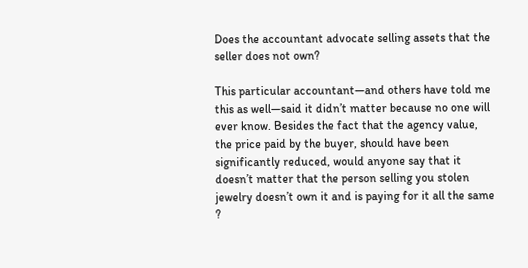Does the accountant advocate selling assets that the seller does not own?

This particular accountant—and others have told me this as well—said it didn’t matter because no one will ever know. Besides the fact that the agency value, the price paid by the buyer, should have been significantly reduced, would anyone say that it doesn’t matter that the person selling you stolen jewelry doesn’t own it and is paying for it all the same ?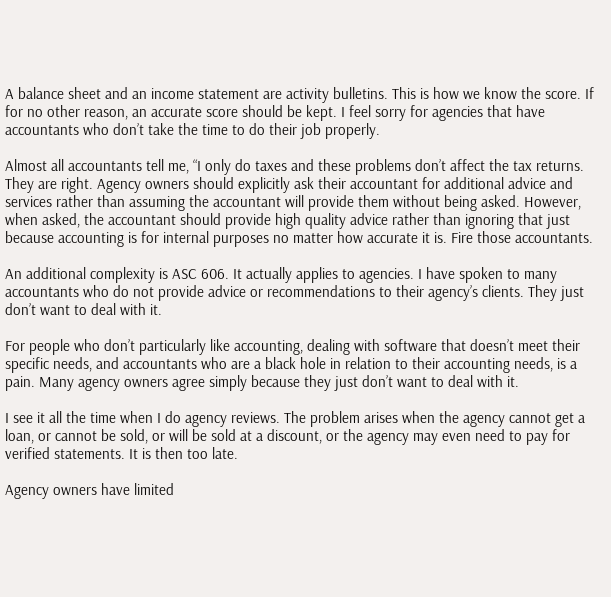A balance sheet and an income statement are activity bulletins. This is how we know the score. If for no other reason, an accurate score should be kept. I feel sorry for agencies that have accountants who don’t take the time to do their job properly.

Almost all accountants tell me, “I only do taxes and these problems don’t affect the tax returns. They are right. Agency owners should explicitly ask their accountant for additional advice and services rather than assuming the accountant will provide them without being asked. However, when asked, the accountant should provide high quality advice rather than ignoring that just because accounting is for internal purposes no matter how accurate it is. Fire those accountants.

An additional complexity is ASC 606. It actually applies to agencies. I have spoken to many accountants who do not provide advice or recommendations to their agency’s clients. They just don’t want to deal with it.

For people who don’t particularly like accounting, dealing with software that doesn’t meet their specific needs, and accountants who are a black hole in relation to their accounting needs, is a pain. Many agency owners agree simply because they just don’t want to deal with it.

I see it all the time when I do agency reviews. The problem arises when the agency cannot get a loan, or cannot be sold, or will be sold at a discount, or the agency may even need to pay for verified statements. It is then too late.

Agency owners have limited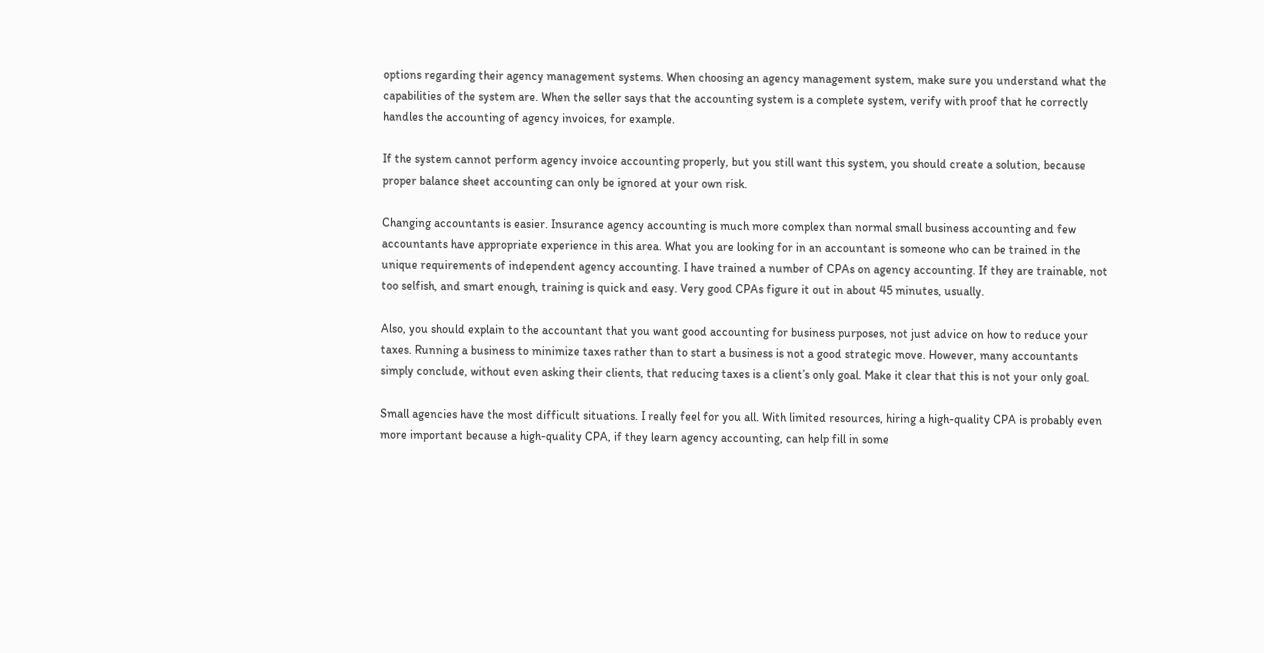options regarding their agency management systems. When choosing an agency management system, make sure you understand what the capabilities of the system are. When the seller says that the accounting system is a complete system, verify with proof that he correctly handles the accounting of agency invoices, for example.

If the system cannot perform agency invoice accounting properly, but you still want this system, you should create a solution, because proper balance sheet accounting can only be ignored at your own risk.

Changing accountants is easier. Insurance agency accounting is much more complex than normal small business accounting and few accountants have appropriate experience in this area. What you are looking for in an accountant is someone who can be trained in the unique requirements of independent agency accounting. I have trained a number of CPAs on agency accounting. If they are trainable, not too selfish, and smart enough, training is quick and easy. Very good CPAs figure it out in about 45 minutes, usually.

Also, you should explain to the accountant that you want good accounting for business purposes, not just advice on how to reduce your taxes. Running a business to minimize taxes rather than to start a business is not a good strategic move. However, many accountants simply conclude, without even asking their clients, that reducing taxes is a client’s only goal. Make it clear that this is not your only goal.

Small agencies have the most difficult situations. I really feel for you all. With limited resources, hiring a high-quality CPA is probably even more important because a high-quality CPA, if they learn agency accounting, can help fill in some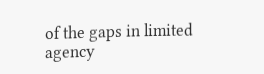of the gaps in limited agency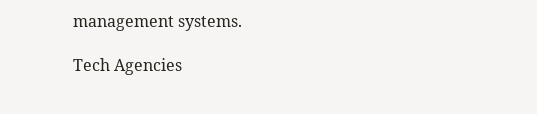management systems.

Tech Agencies